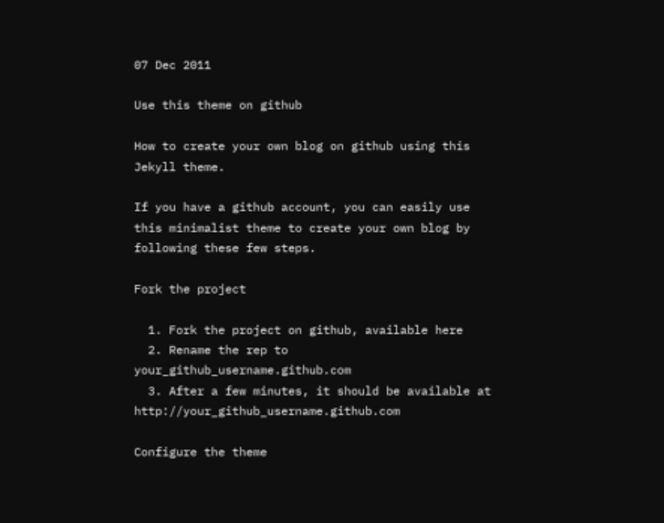07 Dec 2011

Use this theme on github

How to create your own blog on github using this Jekyll theme.

If you have a github account, you can easily use this minimalist theme to create your own blog by following these few steps.

Fork the project

  1. Fork the project on github, available here
  2. Rename the rep to your_github_username.github.com
  3. After a few minutes, it should be available at http://your_github_username.github.com

Configure the theme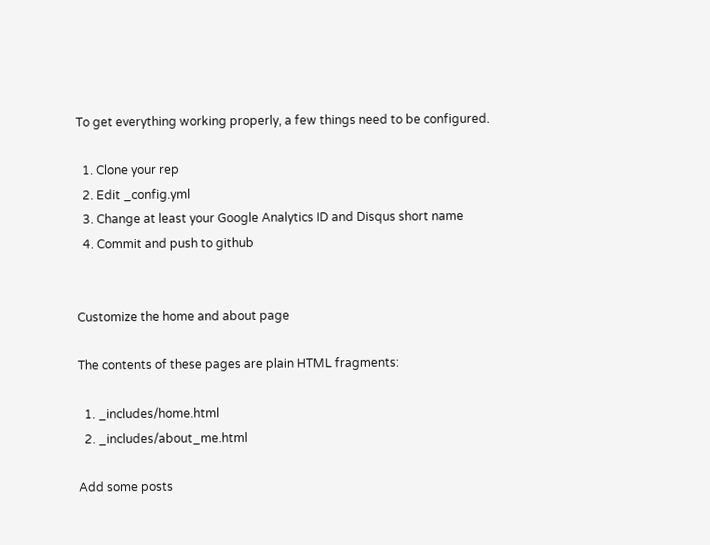To get everything working properly, a few things need to be configured.

  1. Clone your rep
  2. Edit _config.yml
  3. Change at least your Google Analytics ID and Disqus short name
  4. Commit and push to github


Customize the home and about page

The contents of these pages are plain HTML fragments:

  1. _includes/home.html
  2. _includes/about_me.html

Add some posts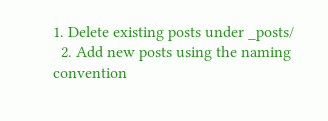1. Delete existing posts under _posts/
  2. Add new posts using the naming convention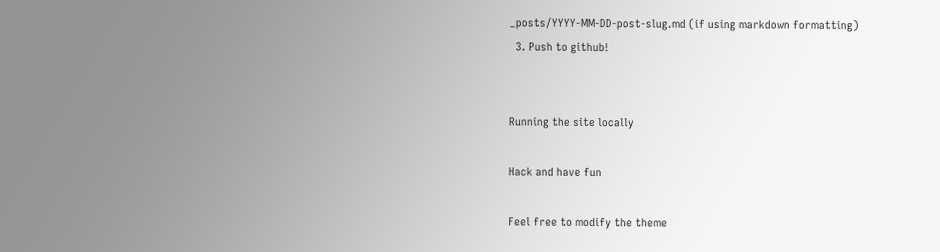_posts/YYYY-MM-DD-post-slug.md (if using markdown formatting)
  3. Push to github!


Running the site locally

Hack and have fun

Feel free to modify the theme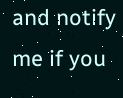and notify me if you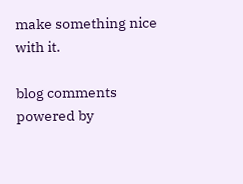make something nice with it.

blog comments powered by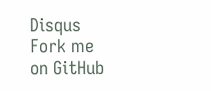Disqus
Fork me on GitHub